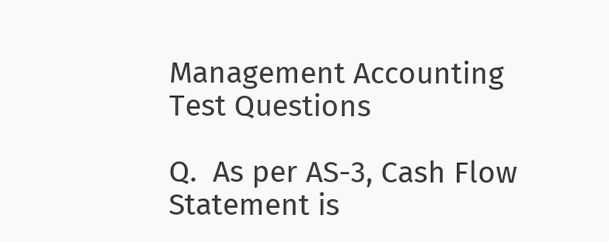Management Accounting Test Questions

Q.  As per AS-3, Cash Flow Statement is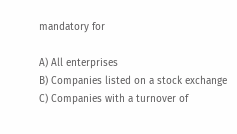mandatory for

A) All enterprises
B) Companies listed on a stock exchange
C) Companies with a turnover of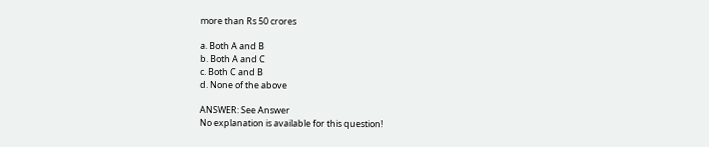more than Rs 50 crores

a. Both A and B
b. Both A and C
c. Both C and B
d. None of the above

ANSWER: See Answer
No explanation is available for this question!